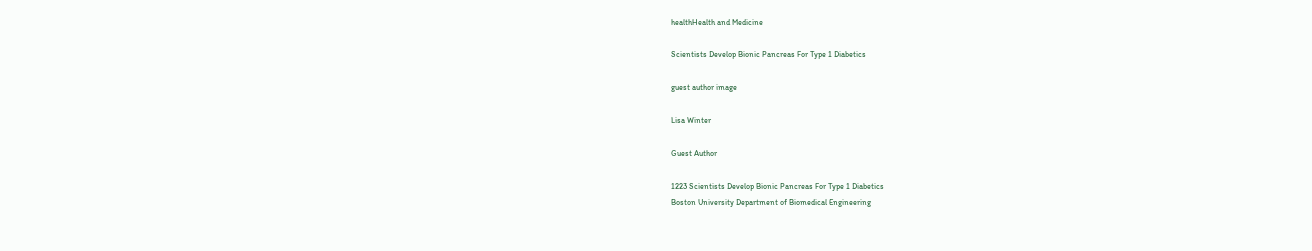healthHealth and Medicine

Scientists Develop Bionic Pancreas For Type 1 Diabetics

guest author image

Lisa Winter

Guest Author

1223 Scientists Develop Bionic Pancreas For Type 1 Diabetics
Boston University Department of Biomedical Engineering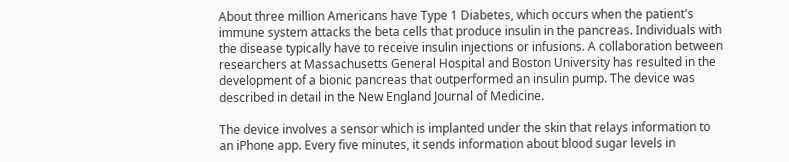About three million Americans have Type 1 Diabetes, which occurs when the patient's immune system attacks the beta cells that produce insulin in the pancreas. Individuals with the disease typically have to receive insulin injections or infusions. A collaboration between researchers at Massachusetts General Hospital and Boston University has resulted in the development of a bionic pancreas that outperformed an insulin pump. The device was described in detail in the New England Journal of Medicine.

The device involves a sensor which is implanted under the skin that relays information to an iPhone app. Every five minutes, it sends information about blood sugar levels in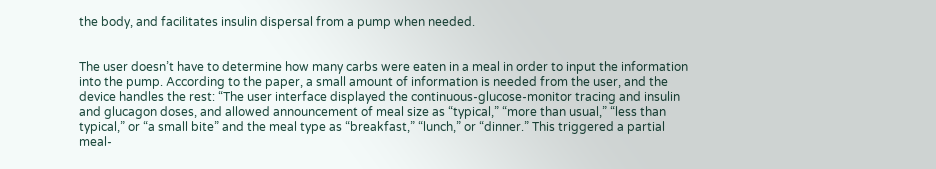the body, and facilitates insulin dispersal from a pump when needed.


The user doesn’t have to determine how many carbs were eaten in a meal in order to input the information into the pump. According to the paper, a small amount of information is needed from the user, and the device handles the rest: “The user interface displayed the continuous-glucose-monitor tracing and insulin and glucagon doses, and allowed announcement of meal size as “typical,” “more than usual,” “less than typical,” or “a small bite” and the meal type as “breakfast,” “lunch,” or “dinner.” This triggered a partial meal-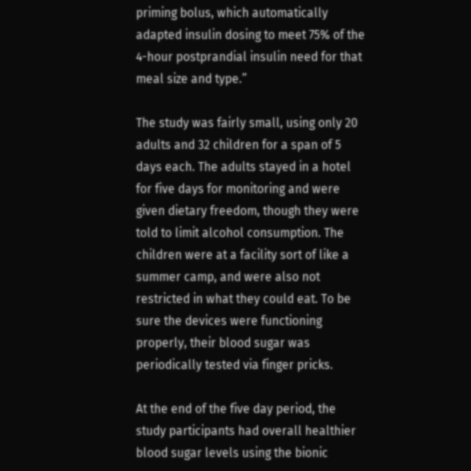priming bolus, which automatically adapted insulin dosing to meet 75% of the 4-hour postprandial insulin need for that meal size and type.”

The study was fairly small, using only 20 adults and 32 children for a span of 5 days each. The adults stayed in a hotel for five days for monitoring and were given dietary freedom, though they were told to limit alcohol consumption. The children were at a facility sort of like a summer camp, and were also not restricted in what they could eat. To be sure the devices were functioning properly, their blood sugar was periodically tested via finger pricks.

At the end of the five day period, the study participants had overall healthier blood sugar levels using the bionic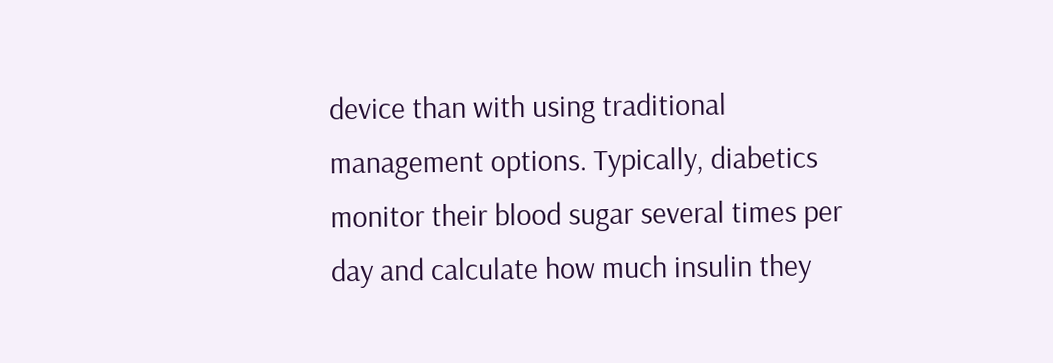device than with using traditional management options. Typically, diabetics monitor their blood sugar several times per day and calculate how much insulin they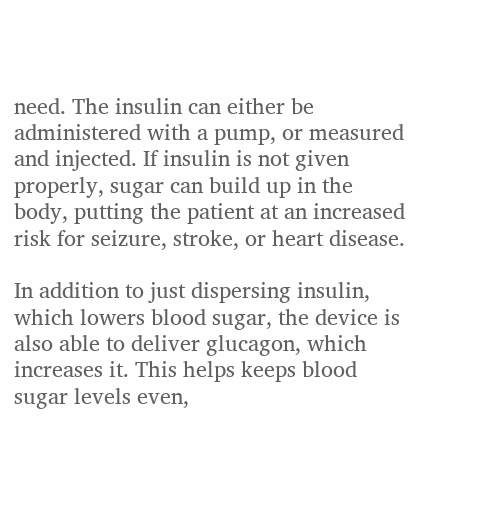need. The insulin can either be administered with a pump, or measured and injected. If insulin is not given properly, sugar can build up in the body, putting the patient at an increased risk for seizure, stroke, or heart disease.

In addition to just dispersing insulin, which lowers blood sugar, the device is also able to deliver glucagon, which increases it. This helps keeps blood sugar levels even,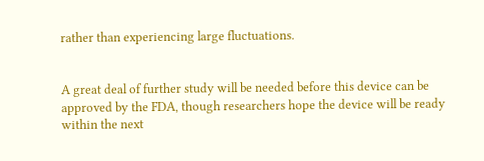rather than experiencing large fluctuations.


A great deal of further study will be needed before this device can be approved by the FDA, though researchers hope the device will be ready within the next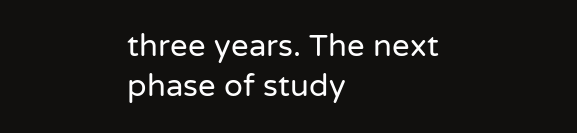three years. The next phase of study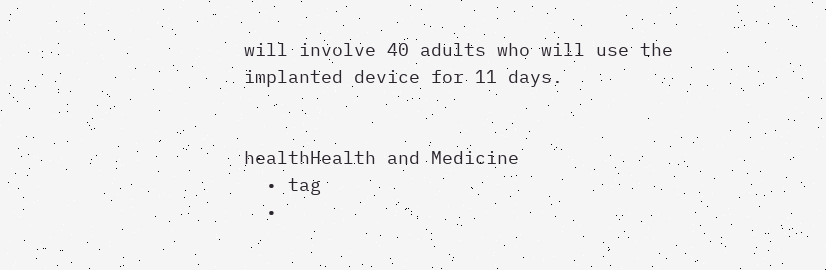will involve 40 adults who will use the implanted device for 11 days.


healthHealth and Medicine
  • tag
  •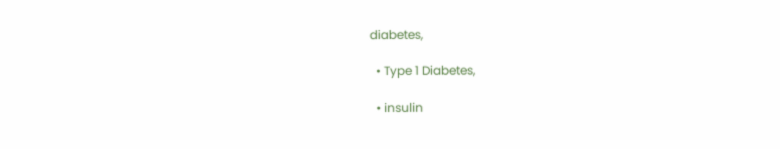diabetes,

  • Type 1 Diabetes,

  • insulin